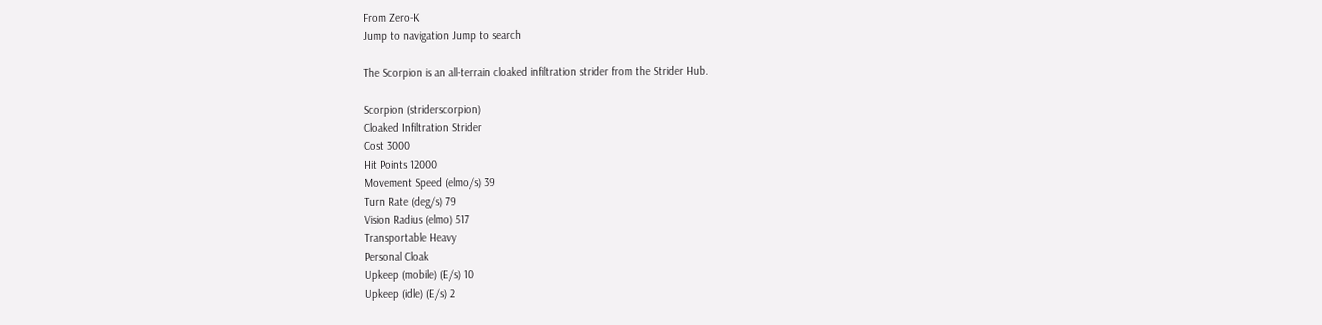From Zero-K
Jump to navigation Jump to search

The Scorpion is an all-terrain cloaked infiltration strider from the Strider Hub.

Scorpion (striderscorpion)
Cloaked Infiltration Strider
Cost 3000
Hit Points 12000
Movement Speed (elmo/s) 39
Turn Rate (deg/s) 79
Vision Radius (elmo) 517
Transportable Heavy
Personal Cloak
Upkeep (mobile) (E/s) 10
Upkeep (idle) (E/s) 2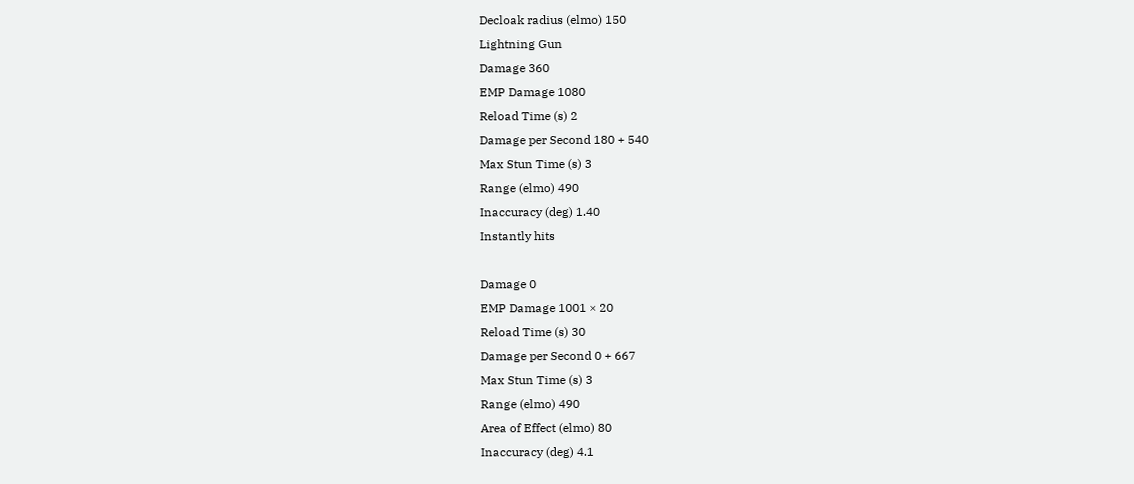Decloak radius (elmo) 150
Lightning Gun
Damage 360
EMP Damage 1080
Reload Time (s) 2
Damage per Second 180 + 540
Max Stun Time (s) 3
Range (elmo) 490
Inaccuracy (deg) 1.40
Instantly hits

Damage 0
EMP Damage 1001 × 20
Reload Time (s) 30
Damage per Second 0 + 667
Max Stun Time (s) 3
Range (elmo) 490
Area of Effect (elmo) 80
Inaccuracy (deg) 4.1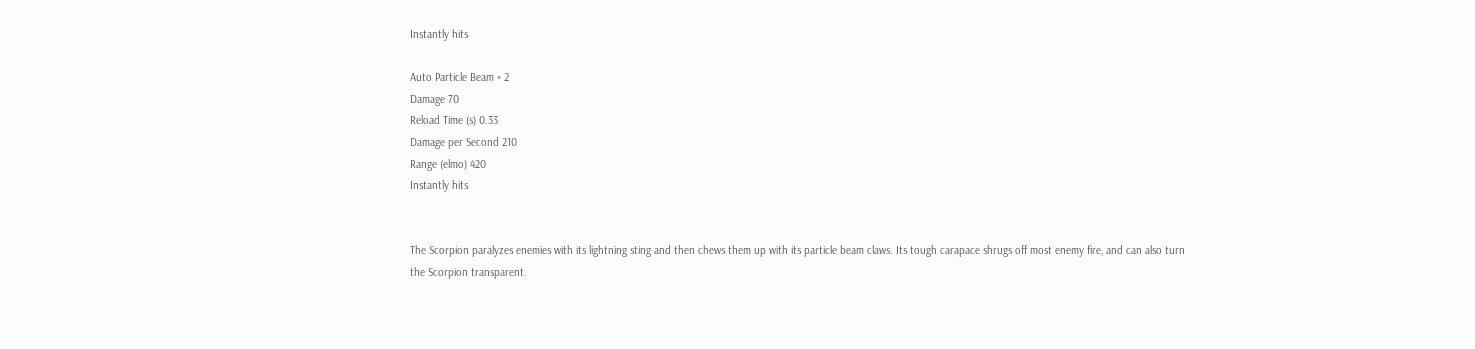Instantly hits

Auto Particle Beam × 2
Damage 70
Reload Time (s) 0.33
Damage per Second 210
Range (elmo) 420
Instantly hits


The Scorpion paralyzes enemies with its lightning sting and then chews them up with its particle beam claws. Its tough carapace shrugs off most enemy fire, and can also turn the Scorpion transparent.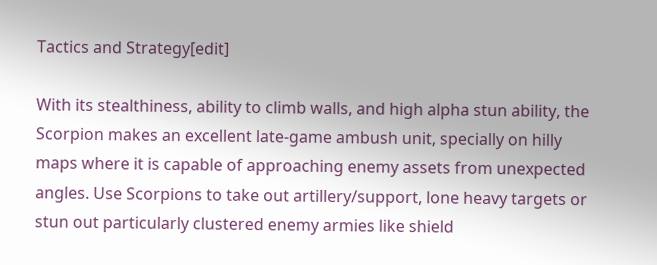Tactics and Strategy[edit]

With its stealthiness, ability to climb walls, and high alpha stun ability, the Scorpion makes an excellent late-game ambush unit, specially on hilly maps where it is capable of approaching enemy assets from unexpected angles. Use Scorpions to take out artillery/support, lone heavy targets or stun out particularly clustered enemy armies like shield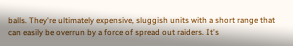balls. They're ultimately expensive, sluggish units with a short range that can easily be overrun by a force of spread out raiders. It's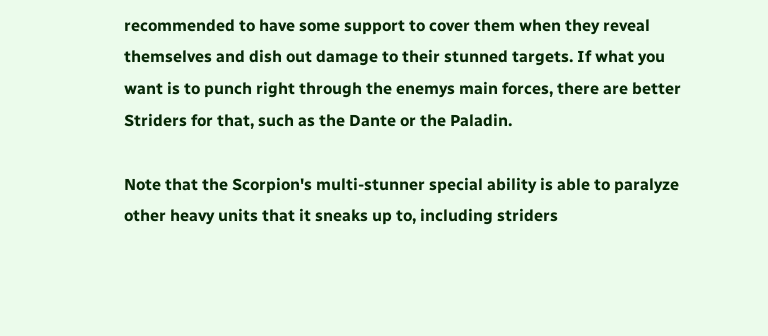recommended to have some support to cover them when they reveal themselves and dish out damage to their stunned targets. If what you want is to punch right through the enemys main forces, there are better Striders for that, such as the Dante or the Paladin.

Note that the Scorpion's multi-stunner special ability is able to paralyze other heavy units that it sneaks up to, including striders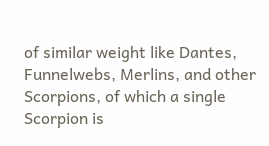of similar weight like Dantes, Funnelwebs, Merlins, and other Scorpions, of which a single Scorpion is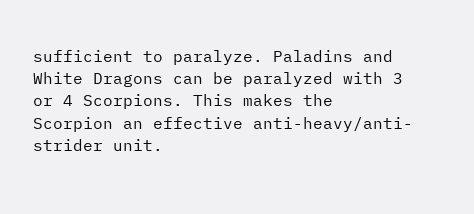sufficient to paralyze. Paladins and White Dragons can be paralyzed with 3 or 4 Scorpions. This makes the Scorpion an effective anti-heavy/anti-strider unit.